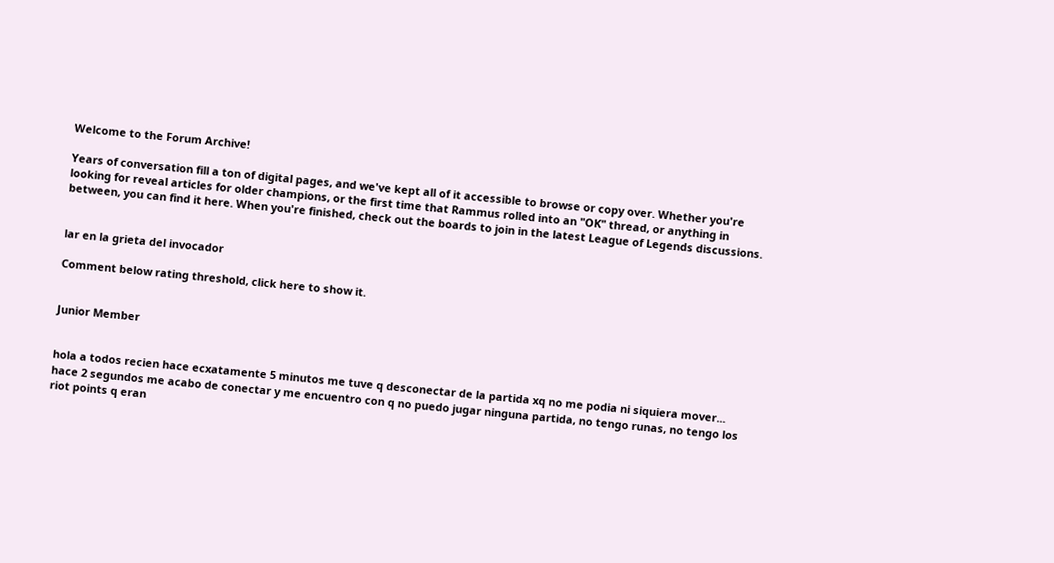Welcome to the Forum Archive!

Years of conversation fill a ton of digital pages, and we've kept all of it accessible to browse or copy over. Whether you're looking for reveal articles for older champions, or the first time that Rammus rolled into an "OK" thread, or anything in between, you can find it here. When you're finished, check out the boards to join in the latest League of Legends discussions.


lar en la grieta del invocador

Comment below rating threshold, click here to show it.


Junior Member


hola a todos recien hace ecxatamente 5 minutos me tuve q desconectar de la partida xq no me podia ni siquiera mover... hace 2 segundos me acabo de conectar y me encuentro con q no puedo jugar ninguna partida, no tengo runas, no tengo los riot points q eran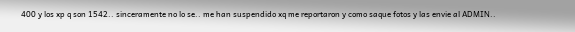400 y los xp q son 1542.. sinceramente no lo se.. me han suspendido xq me reportaron y como saque fotos y las envie al ADMIN..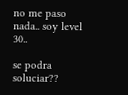no me paso nada.. soy level 30..

se podra soluciar??